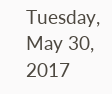Tuesday, May 30, 2017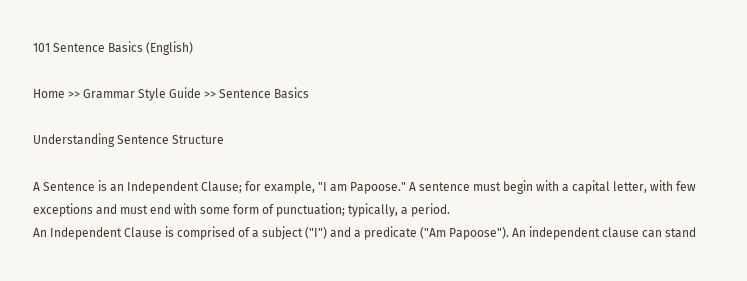101 Sentence Basics (English)

Home >> Grammar Style Guide >> Sentence Basics

Understanding Sentence Structure

A Sentence is an Independent Clause; for example, "I am Papoose." A sentence must begin with a capital letter, with few exceptions and must end with some form of punctuation; typically, a period.
An Independent Clause is comprised of a subject ("I") and a predicate ("Am Papoose"). An independent clause can stand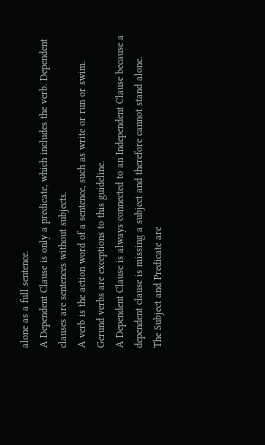alone as a full sentence.
A Dependent Clause is only a predicate, which includes the verb. Dependent clauses are sentences without subjects.
A verb is the action word of a sentence, such as write or run or swim. Gerund verbs are exceptions to this guideline.
A Dependent Clause is always connected to an Independent Clause because a dependent clause is missing a subject and therefore cannot stand alone.
The Subject and Predicate are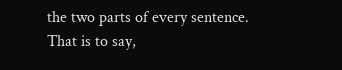the two parts of every sentence. That is to say,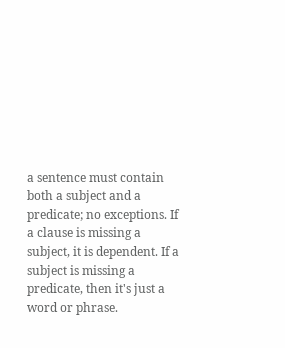a sentence must contain both a subject and a predicate; no exceptions. If a clause is missing a subject, it is dependent. If a subject is missing a predicate, then it's just a word or phrase.